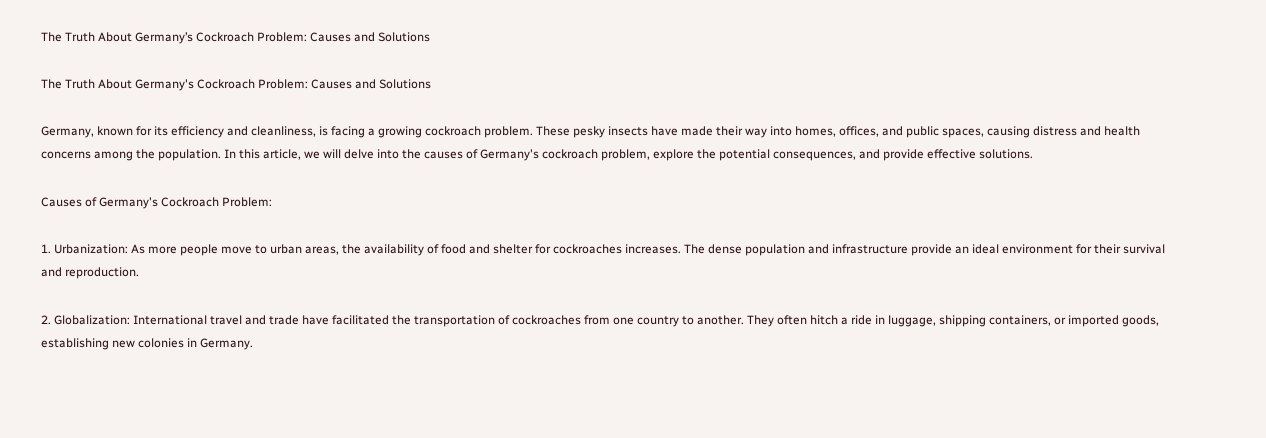The Truth About Germany’s Cockroach Problem: Causes and Solutions

The Truth About Germany's Cockroach Problem: Causes and Solutions

Germany, known for its efficiency and cleanliness, is facing a growing cockroach problem. These pesky insects have made their way into homes, offices, and public spaces, causing distress and health concerns among the population. In this article, we will delve into the causes of Germany's cockroach problem, explore the potential consequences, and provide effective solutions.

Causes of Germany's Cockroach Problem:

1. Urbanization: As more people move to urban areas, the availability of food and shelter for cockroaches increases. The dense population and infrastructure provide an ideal environment for their survival and reproduction.

2. Globalization: International travel and trade have facilitated the transportation of cockroaches from one country to another. They often hitch a ride in luggage, shipping containers, or imported goods, establishing new colonies in Germany.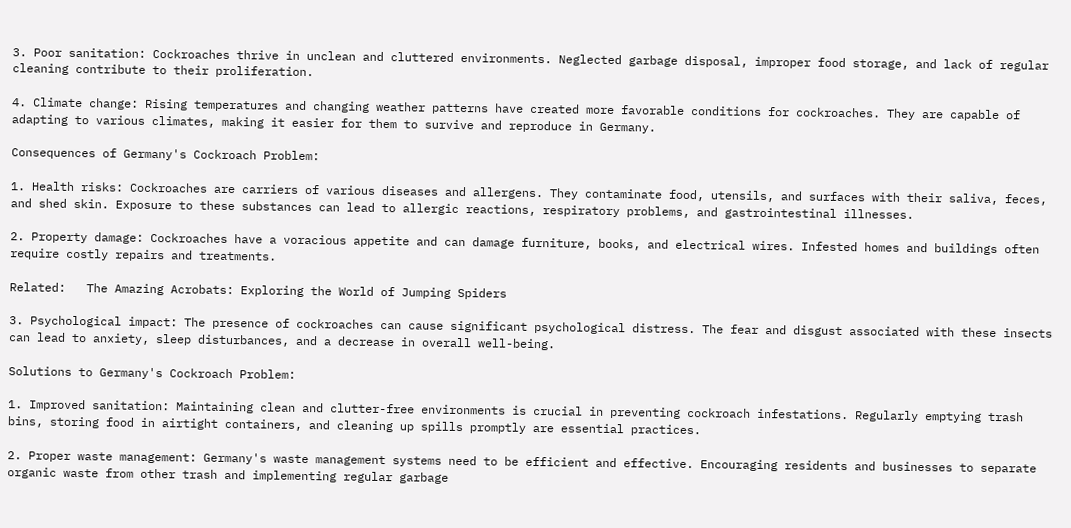3. Poor sanitation: Cockroaches thrive in unclean and cluttered environments. Neglected garbage disposal, improper food storage, and lack of regular cleaning contribute to their proliferation.

4. Climate change: Rising temperatures and changing weather patterns have created more favorable conditions for cockroaches. They are capable of adapting to various climates, making it easier for them to survive and reproduce in Germany.

Consequences of Germany's Cockroach Problem:

1. Health risks: Cockroaches are carriers of various diseases and allergens. They contaminate food, utensils, and surfaces with their saliva, feces, and shed skin. Exposure to these substances can lead to allergic reactions, respiratory problems, and gastrointestinal illnesses.

2. Property damage: Cockroaches have a voracious appetite and can damage furniture, books, and electrical wires. Infested homes and buildings often require costly repairs and treatments.

Related:   The Amazing Acrobats: Exploring the World of Jumping Spiders

3. Psychological impact: The presence of cockroaches can cause significant psychological distress. The fear and disgust associated with these insects can lead to anxiety, sleep disturbances, and a decrease in overall well-being.

Solutions to Germany's Cockroach Problem:

1. Improved sanitation: Maintaining clean and clutter-free environments is crucial in preventing cockroach infestations. Regularly emptying trash bins, storing food in airtight containers, and cleaning up spills promptly are essential practices.

2. Proper waste management: Germany's waste management systems need to be efficient and effective. Encouraging residents and businesses to separate organic waste from other trash and implementing regular garbage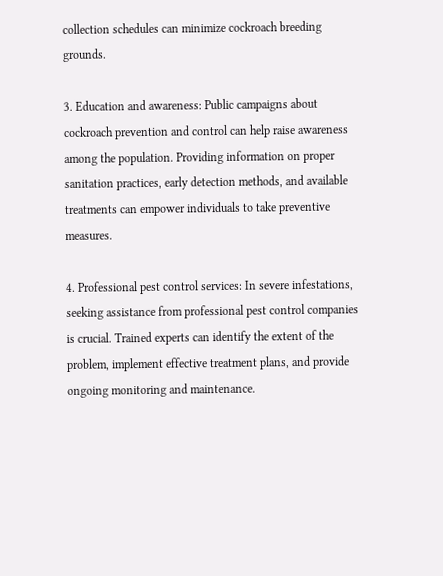collection schedules can minimize cockroach breeding grounds.

3. Education and awareness: Public campaigns about cockroach prevention and control can help raise awareness among the population. Providing information on proper sanitation practices, early detection methods, and available treatments can empower individuals to take preventive measures.

4. Professional pest control services: In severe infestations, seeking assistance from professional pest control companies is crucial. Trained experts can identify the extent of the problem, implement effective treatment plans, and provide ongoing monitoring and maintenance.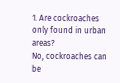1. Are cockroaches only found in urban areas?
No, cockroaches can be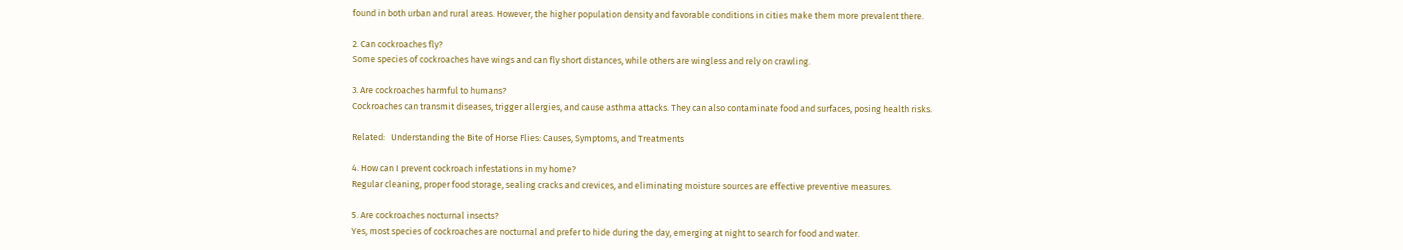found in both urban and rural areas. However, the higher population density and favorable conditions in cities make them more prevalent there.

2. Can cockroaches fly?
Some species of cockroaches have wings and can fly short distances, while others are wingless and rely on crawling.

3. Are cockroaches harmful to humans?
Cockroaches can transmit diseases, trigger allergies, and cause asthma attacks. They can also contaminate food and surfaces, posing health risks.

Related:   Understanding the Bite of Horse Flies: Causes, Symptoms, and Treatments

4. How can I prevent cockroach infestations in my home?
Regular cleaning, proper food storage, sealing cracks and crevices, and eliminating moisture sources are effective preventive measures.

5. Are cockroaches nocturnal insects?
Yes, most species of cockroaches are nocturnal and prefer to hide during the day, emerging at night to search for food and water.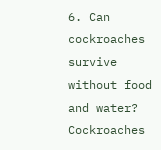6. Can cockroaches survive without food and water?
Cockroaches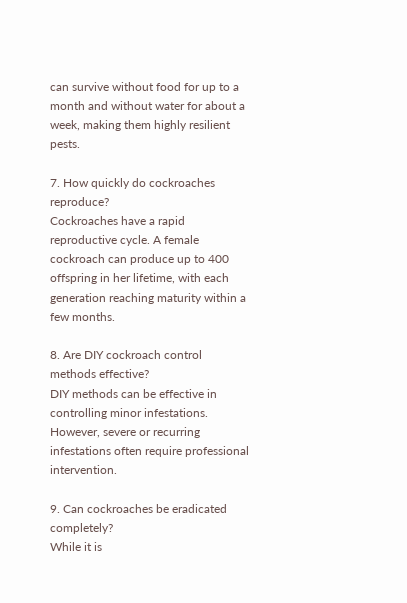can survive without food for up to a month and without water for about a week, making them highly resilient pests.

7. How quickly do cockroaches reproduce?
Cockroaches have a rapid reproductive cycle. A female cockroach can produce up to 400 offspring in her lifetime, with each generation reaching maturity within a few months.

8. Are DIY cockroach control methods effective?
DIY methods can be effective in controlling minor infestations. However, severe or recurring infestations often require professional intervention.

9. Can cockroaches be eradicated completely?
While it is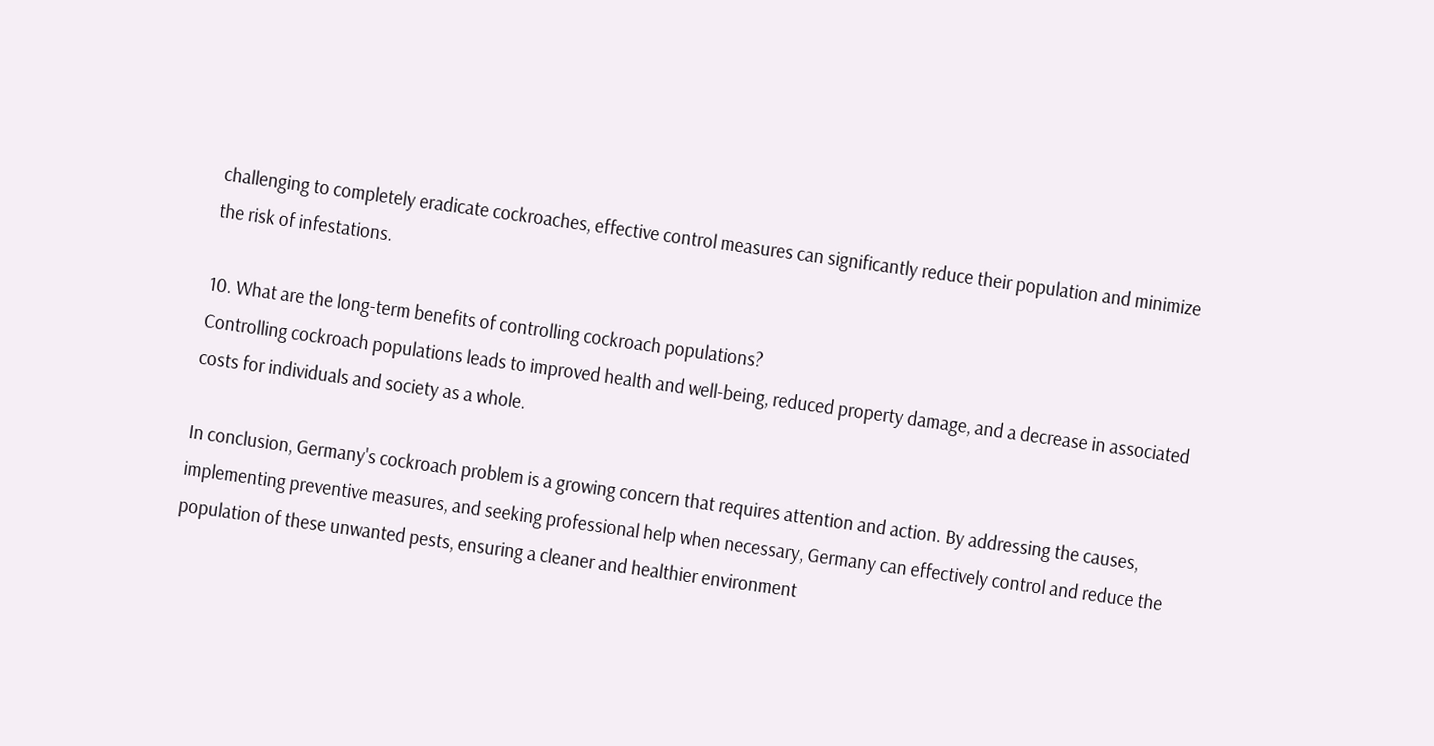challenging to completely eradicate cockroaches, effective control measures can significantly reduce their population and minimize the risk of infestations.

10. What are the long-term benefits of controlling cockroach populations?
Controlling cockroach populations leads to improved health and well-being, reduced property damage, and a decrease in associated costs for individuals and society as a whole.

In conclusion, Germany's cockroach problem is a growing concern that requires attention and action. By addressing the causes, implementing preventive measures, and seeking professional help when necessary, Germany can effectively control and reduce the population of these unwanted pests, ensuring a cleaner and healthier environment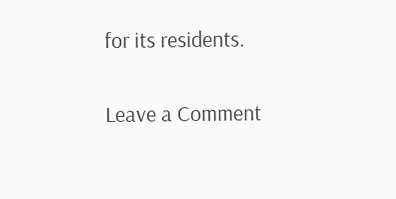for its residents.

Leave a Comment